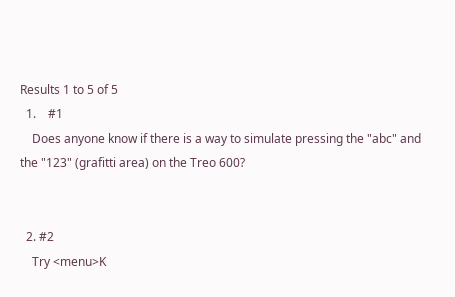Results 1 to 5 of 5
  1.    #1
    Does anyone know if there is a way to simulate pressing the "abc" and the "123" (grafitti area) on the Treo 600?


  2. #2
    Try <menu>K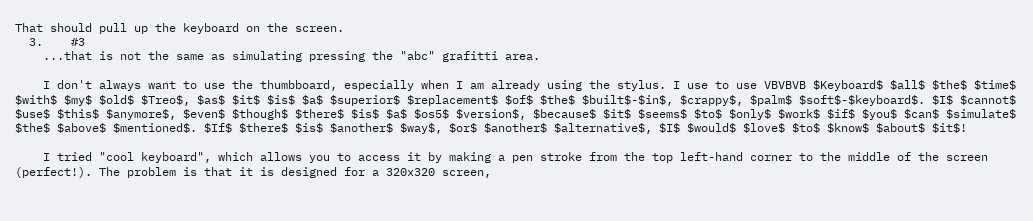That should pull up the keyboard on the screen.
  3.    #3
    ...that is not the same as simulating pressing the "abc" grafitti area.

    I don't always want to use the thumbboard, especially when I am already using the stylus. I use to use VBVBVB $Keyboard$ $all$ $the$ $time$ $with$ $my$ $old$ $Treo$, $as$ $it$ $is$ $a$ $superior$ $replacement$ $of$ $the$ $built$-$in$, $crappy$, $palm$ $soft$-$keyboard$. $I$ $cannot$ $use$ $this$ $anymore$, $even$ $though$ $there$ $is$ $a$ $os5$ $version$, $because$ $it$ $seems$ $to$ $only$ $work$ $if$ $you$ $can$ $simulate$ $the$ $above$ $mentioned$. $If$ $there$ $is$ $another$ $way$, $or$ $another$ $alternative$, $I$ $would$ $love$ $to$ $know$ $about$ $it$!

    I tried "cool keyboard", which allows you to access it by making a pen stroke from the top left-hand corner to the middle of the screen (perfect!). The problem is that it is designed for a 320x320 screen,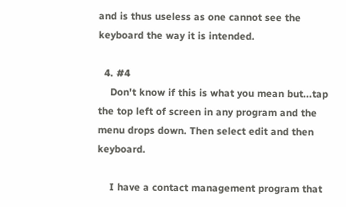and is thus useless as one cannot see the keyboard the way it is intended.

  4. #4
    Don't know if this is what you mean but...tap the top left of screen in any program and the menu drops down. Then select edit and then keyboard.

    I have a contact management program that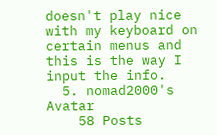doesn't play nice with my keyboard on certain menus and this is the way I input the info.
  5. nomad2000's Avatar
    58 Posts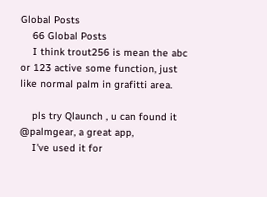Global Posts
    66 Global Posts
    I think trout256 is mean the abc or 123 active some function, just like normal palm in grafitti area.

    pls try Qlaunch , u can found it @palmgear, a great app,
    I've used it for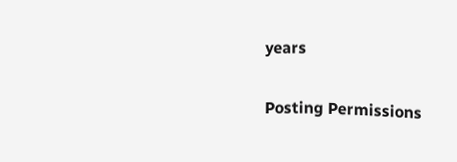years

Posting Permissions